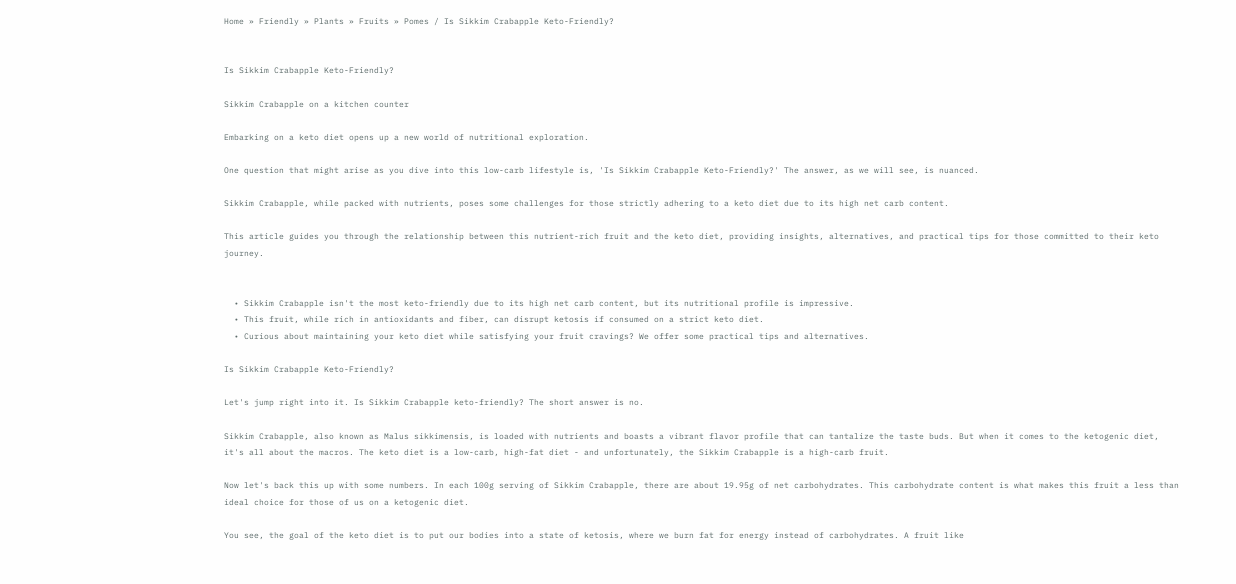Home » Friendly » Plants » Fruits » Pomes / Is Sikkim Crabapple Keto-Friendly?


Is Sikkim Crabapple Keto-Friendly?

Sikkim Crabapple on a kitchen counter

Embarking on a keto diet opens up a new world of nutritional exploration.

One question that might arise as you dive into this low-carb lifestyle is, 'Is Sikkim Crabapple Keto-Friendly?' The answer, as we will see, is nuanced.

Sikkim Crabapple, while packed with nutrients, poses some challenges for those strictly adhering to a keto diet due to its high net carb content.

This article guides you through the relationship between this nutrient-rich fruit and the keto diet, providing insights, alternatives, and practical tips for those committed to their keto journey.


  • Sikkim Crabapple isn't the most keto-friendly due to its high net carb content, but its nutritional profile is impressive.
  • This fruit, while rich in antioxidants and fiber, can disrupt ketosis if consumed on a strict keto diet.
  • Curious about maintaining your keto diet while satisfying your fruit cravings? We offer some practical tips and alternatives.

Is Sikkim Crabapple Keto-Friendly?

Let's jump right into it. Is Sikkim Crabapple keto-friendly? The short answer is no.

Sikkim Crabapple, also known as Malus sikkimensis, is loaded with nutrients and boasts a vibrant flavor profile that can tantalize the taste buds. But when it comes to the ketogenic diet, it's all about the macros. The keto diet is a low-carb, high-fat diet - and unfortunately, the Sikkim Crabapple is a high-carb fruit.

Now let's back this up with some numbers. In each 100g serving of Sikkim Crabapple, there are about 19.95g of net carbohydrates. This carbohydrate content is what makes this fruit a less than ideal choice for those of us on a ketogenic diet.

You see, the goal of the keto diet is to put our bodies into a state of ketosis, where we burn fat for energy instead of carbohydrates. A fruit like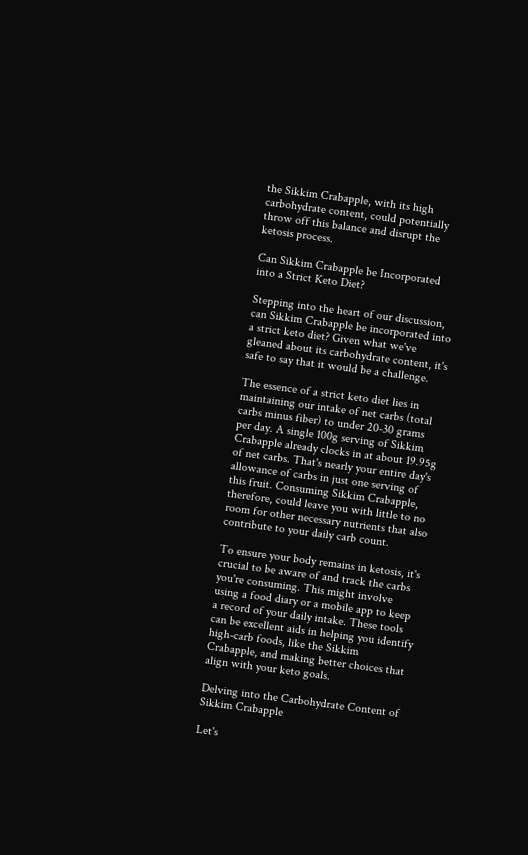the Sikkim Crabapple, with its high carbohydrate content, could potentially throw off this balance and disrupt the ketosis process.

Can Sikkim Crabapple be Incorporated into a Strict Keto Diet?

Stepping into the heart of our discussion, can Sikkim Crabapple be incorporated into a strict keto diet? Given what we've gleaned about its carbohydrate content, it's safe to say that it would be a challenge.

The essence of a strict keto diet lies in maintaining our intake of net carbs (total carbs minus fiber) to under 20-30 grams per day. A single 100g serving of Sikkim Crabapple already clocks in at about 19.95g of net carbs. That's nearly your entire day's allowance of carbs in just one serving of this fruit. Consuming Sikkim Crabapple, therefore, could leave you with little to no room for other necessary nutrients that also contribute to your daily carb count.

To ensure your body remains in ketosis, it's crucial to be aware of and track the carbs you're consuming. This might involve using a food diary or a mobile app to keep a record of your daily intake. These tools can be excellent aids in helping you identify high-carb foods, like the Sikkim Crabapple, and making better choices that align with your keto goals.

Delving into the Carbohydrate Content of Sikkim Crabapple

Let's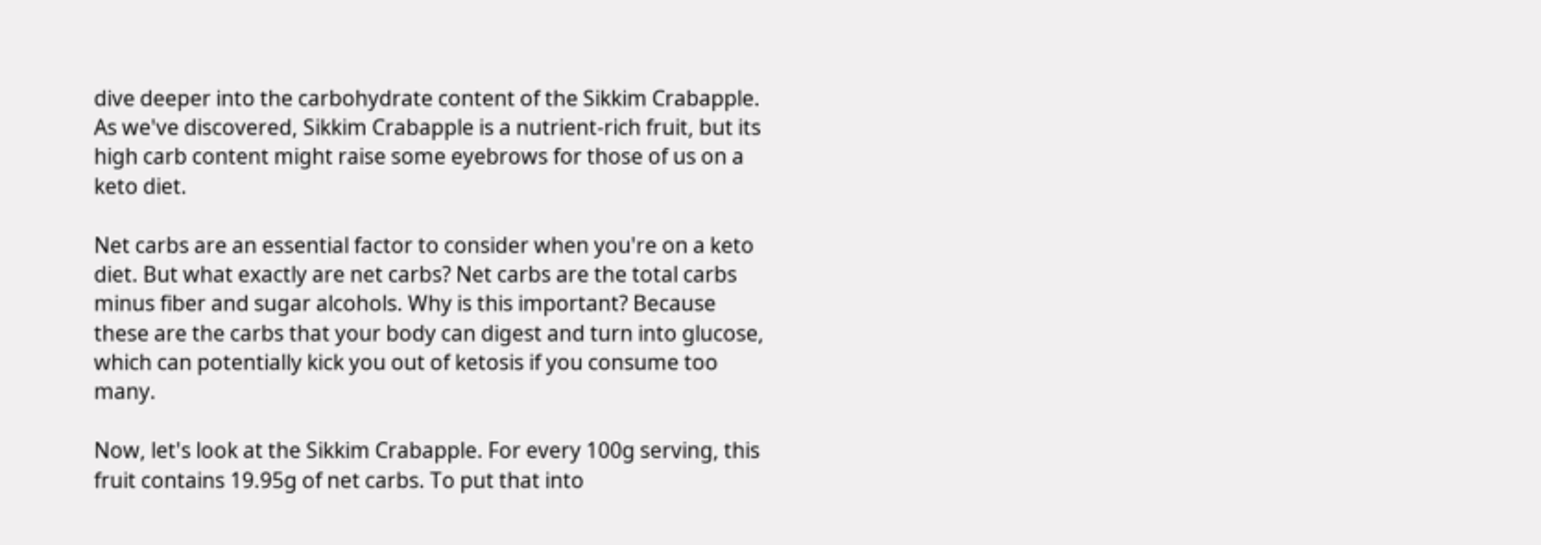dive deeper into the carbohydrate content of the Sikkim Crabapple. As we've discovered, Sikkim Crabapple is a nutrient-rich fruit, but its high carb content might raise some eyebrows for those of us on a keto diet.

Net carbs are an essential factor to consider when you're on a keto diet. But what exactly are net carbs? Net carbs are the total carbs minus fiber and sugar alcohols. Why is this important? Because these are the carbs that your body can digest and turn into glucose, which can potentially kick you out of ketosis if you consume too many.

Now, let's look at the Sikkim Crabapple. For every 100g serving, this fruit contains 19.95g of net carbs. To put that into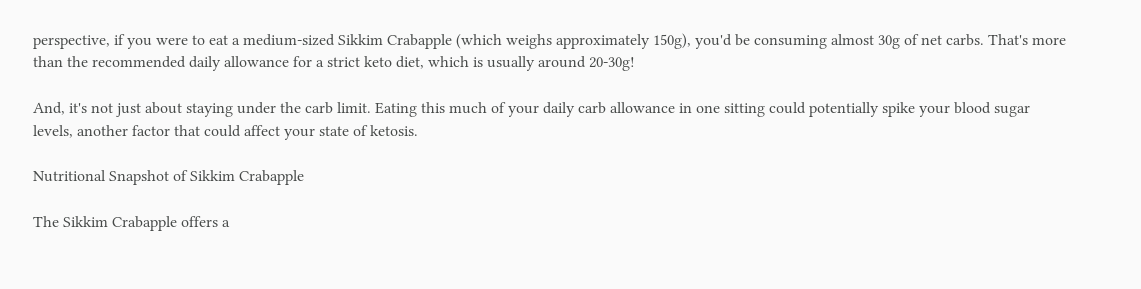perspective, if you were to eat a medium-sized Sikkim Crabapple (which weighs approximately 150g), you'd be consuming almost 30g of net carbs. That's more than the recommended daily allowance for a strict keto diet, which is usually around 20-30g!

And, it's not just about staying under the carb limit. Eating this much of your daily carb allowance in one sitting could potentially spike your blood sugar levels, another factor that could affect your state of ketosis.

Nutritional Snapshot of Sikkim Crabapple

The Sikkim Crabapple offers a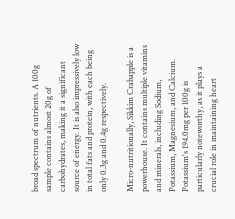broad spectrum of nutrients. A 100g sample contains almost 20g of carbohydrates, making it a significant source of energy. It is also impressively low in total fats and protein, with each being only 0.3g and 0.4g respectively.

Micro-nutritionally, Sikkim Crabapple is a powerhouse. It contains multiple vitamins and minerals, including Sodium, Potassium, Magnesium, and Calcium. Potassium's 194.0mg per 100g is particularly noteworthy, as it plays a crucial role in maintaining heart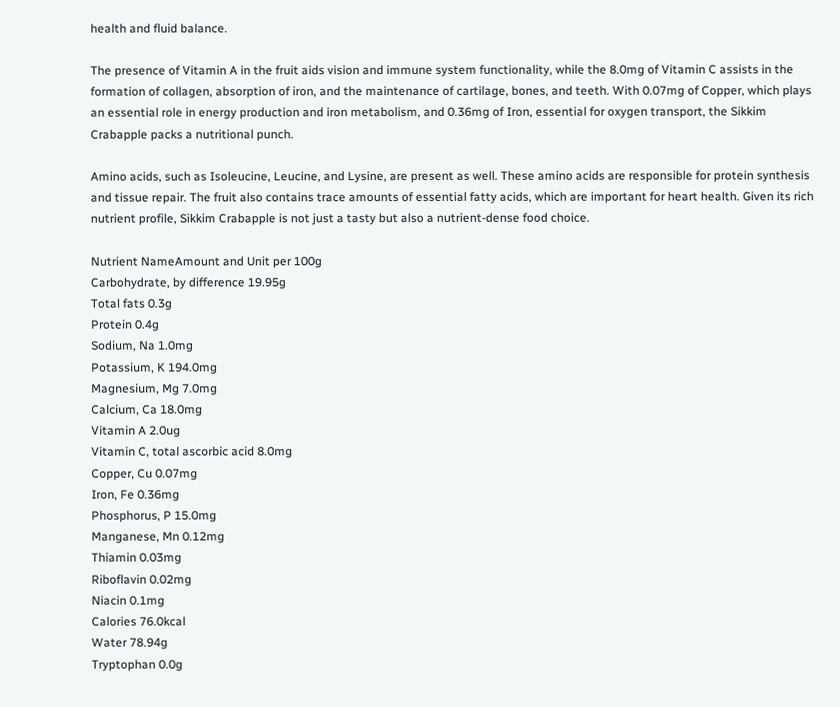health and fluid balance.

The presence of Vitamin A in the fruit aids vision and immune system functionality, while the 8.0mg of Vitamin C assists in the formation of collagen, absorption of iron, and the maintenance of cartilage, bones, and teeth. With 0.07mg of Copper, which plays an essential role in energy production and iron metabolism, and 0.36mg of Iron, essential for oxygen transport, the Sikkim Crabapple packs a nutritional punch.

Amino acids, such as Isoleucine, Leucine, and Lysine, are present as well. These amino acids are responsible for protein synthesis and tissue repair. The fruit also contains trace amounts of essential fatty acids, which are important for heart health. Given its rich nutrient profile, Sikkim Crabapple is not just a tasty but also a nutrient-dense food choice.

Nutrient NameAmount and Unit per 100g
Carbohydrate, by difference 19.95g
Total fats 0.3g
Protein 0.4g
Sodium, Na 1.0mg
Potassium, K 194.0mg
Magnesium, Mg 7.0mg
Calcium, Ca 18.0mg
Vitamin A 2.0ug
Vitamin C, total ascorbic acid 8.0mg
Copper, Cu 0.07mg
Iron, Fe 0.36mg
Phosphorus, P 15.0mg
Manganese, Mn 0.12mg
Thiamin 0.03mg
Riboflavin 0.02mg
Niacin 0.1mg
Calories 76.0kcal
Water 78.94g
Tryptophan 0.0g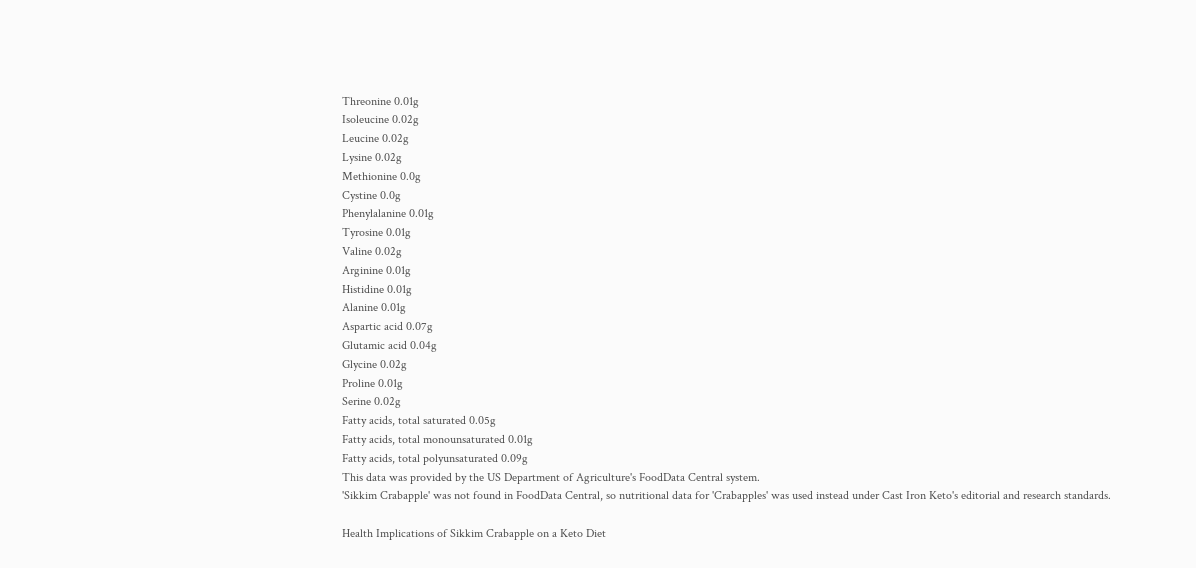Threonine 0.01g
Isoleucine 0.02g
Leucine 0.02g
Lysine 0.02g
Methionine 0.0g
Cystine 0.0g
Phenylalanine 0.01g
Tyrosine 0.01g
Valine 0.02g
Arginine 0.01g
Histidine 0.01g
Alanine 0.01g
Aspartic acid 0.07g
Glutamic acid 0.04g
Glycine 0.02g
Proline 0.01g
Serine 0.02g
Fatty acids, total saturated 0.05g
Fatty acids, total monounsaturated 0.01g
Fatty acids, total polyunsaturated 0.09g
This data was provided by the US Department of Agriculture's FoodData Central system.
'Sikkim Crabapple' was not found in FoodData Central, so nutritional data for 'Crabapples' was used instead under Cast Iron Keto's editorial and research standards.

Health Implications of Sikkim Crabapple on a Keto Diet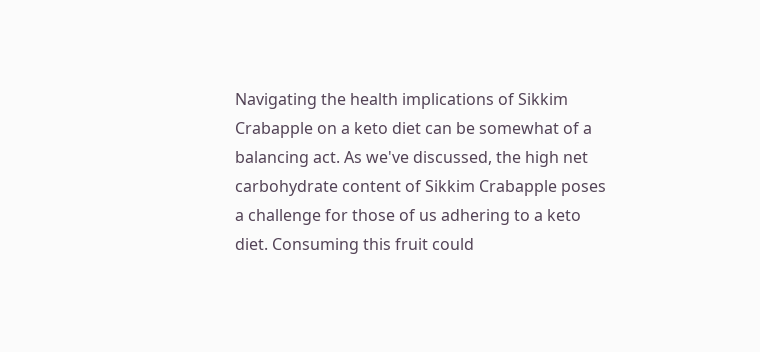Navigating the health implications of Sikkim Crabapple on a keto diet can be somewhat of a balancing act. As we've discussed, the high net carbohydrate content of Sikkim Crabapple poses a challenge for those of us adhering to a keto diet. Consuming this fruit could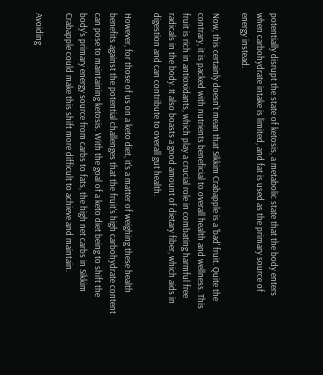potentially disrupt the state of ketosis, a metabolic state that the body enters when carbohydrate intake is limited, and fat is used as the primary source of energy instead.

Now, this certainly doesn't mean that Sikkim Crabapple is a 'bad' fruit. Quite the contrary, it is packed with nutrients beneficial to overall health and wellness. This fruit is rich in antioxidants, which play a crucial role in combating harmful free radicals in the body. It also boasts a good amount of dietary fiber, which aids in digestion and can contribute to overall gut health.

However, for those of us on a keto diet, it's a matter of weighing these health benefits against the potential challenges that the fruit's high carbohydrate content can pose to maintaining ketosis. With the goal of a keto diet being to shift the body's primary energy source from carbs to fats, the high net carbs in Sikkim Crabapple could make this shift more difficult to achieve and maintain.

Avoiding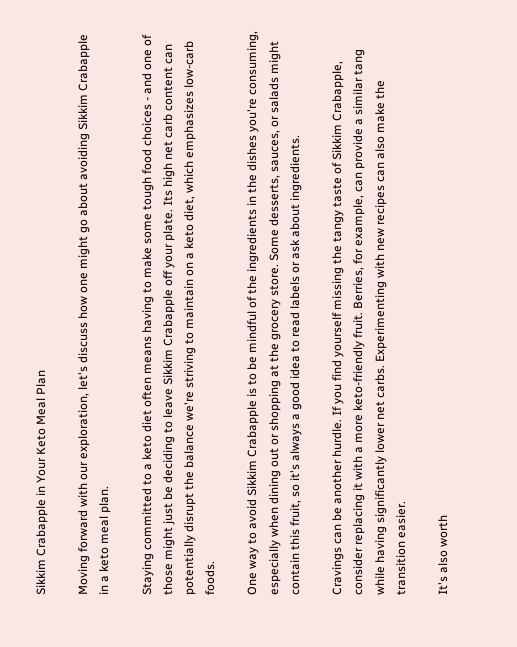Sikkim Crabapple in Your Keto Meal Plan

Moving forward with our exploration, let's discuss how one might go about avoiding Sikkim Crabapple in a keto meal plan.

Staying committed to a keto diet often means having to make some tough food choices - and one of those might just be deciding to leave Sikkim Crabapple off your plate. Its high net carb content can potentially disrupt the balance we're striving to maintain on a keto diet, which emphasizes low-carb foods.

One way to avoid Sikkim Crabapple is to be mindful of the ingredients in the dishes you're consuming, especially when dining out or shopping at the grocery store. Some desserts, sauces, or salads might contain this fruit, so it's always a good idea to read labels or ask about ingredients.

Cravings can be another hurdle. If you find yourself missing the tangy taste of Sikkim Crabapple, consider replacing it with a more keto-friendly fruit. Berries, for example, can provide a similar tang while having significantly lower net carbs. Experimenting with new recipes can also make the transition easier.

It's also worth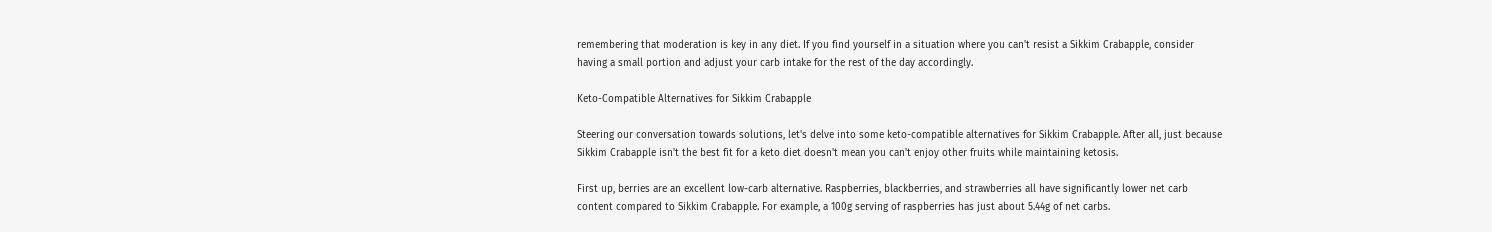remembering that moderation is key in any diet. If you find yourself in a situation where you can't resist a Sikkim Crabapple, consider having a small portion and adjust your carb intake for the rest of the day accordingly.

Keto-Compatible Alternatives for Sikkim Crabapple

Steering our conversation towards solutions, let's delve into some keto-compatible alternatives for Sikkim Crabapple. After all, just because Sikkim Crabapple isn't the best fit for a keto diet doesn't mean you can't enjoy other fruits while maintaining ketosis.

First up, berries are an excellent low-carb alternative. Raspberries, blackberries, and strawberries all have significantly lower net carb content compared to Sikkim Crabapple. For example, a 100g serving of raspberries has just about 5.44g of net carbs.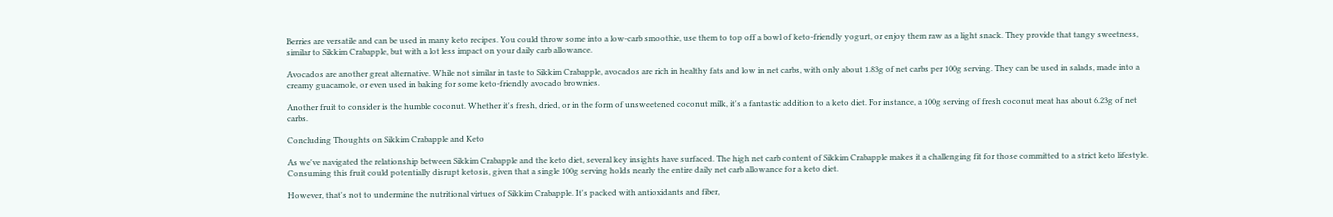Berries are versatile and can be used in many keto recipes. You could throw some into a low-carb smoothie, use them to top off a bowl of keto-friendly yogurt, or enjoy them raw as a light snack. They provide that tangy sweetness, similar to Sikkim Crabapple, but with a lot less impact on your daily carb allowance.

Avocados are another great alternative. While not similar in taste to Sikkim Crabapple, avocados are rich in healthy fats and low in net carbs, with only about 1.83g of net carbs per 100g serving. They can be used in salads, made into a creamy guacamole, or even used in baking for some keto-friendly avocado brownies.

Another fruit to consider is the humble coconut. Whether it's fresh, dried, or in the form of unsweetened coconut milk, it's a fantastic addition to a keto diet. For instance, a 100g serving of fresh coconut meat has about 6.23g of net carbs.

Concluding Thoughts on Sikkim Crabapple and Keto

As we've navigated the relationship between Sikkim Crabapple and the keto diet, several key insights have surfaced. The high net carb content of Sikkim Crabapple makes it a challenging fit for those committed to a strict keto lifestyle. Consuming this fruit could potentially disrupt ketosis, given that a single 100g serving holds nearly the entire daily net carb allowance for a keto diet.

However, that's not to undermine the nutritional virtues of Sikkim Crabapple. It's packed with antioxidants and fiber,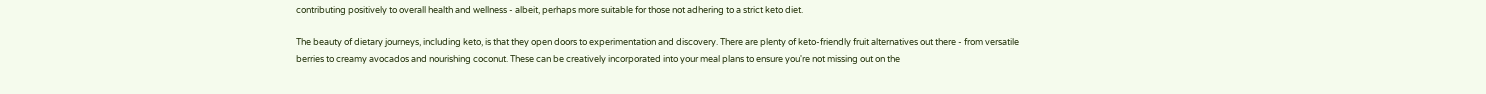contributing positively to overall health and wellness - albeit, perhaps more suitable for those not adhering to a strict keto diet.

The beauty of dietary journeys, including keto, is that they open doors to experimentation and discovery. There are plenty of keto-friendly fruit alternatives out there - from versatile berries to creamy avocados and nourishing coconut. These can be creatively incorporated into your meal plans to ensure you're not missing out on the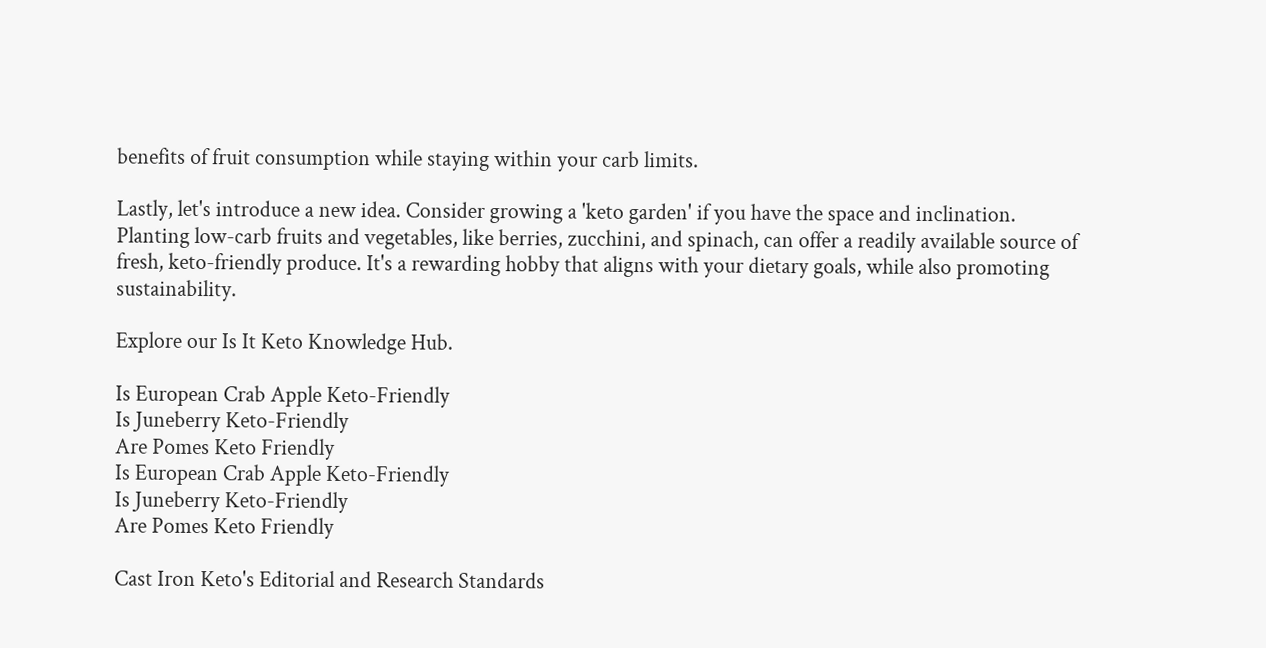benefits of fruit consumption while staying within your carb limits.

Lastly, let's introduce a new idea. Consider growing a 'keto garden' if you have the space and inclination. Planting low-carb fruits and vegetables, like berries, zucchini, and spinach, can offer a readily available source of fresh, keto-friendly produce. It's a rewarding hobby that aligns with your dietary goals, while also promoting sustainability.

Explore our Is It Keto Knowledge Hub.

Is European Crab Apple Keto-Friendly
Is Juneberry Keto-Friendly
Are Pomes Keto Friendly
Is European Crab Apple Keto-Friendly
Is Juneberry Keto-Friendly
Are Pomes Keto Friendly

Cast Iron Keto's Editorial and Research Standards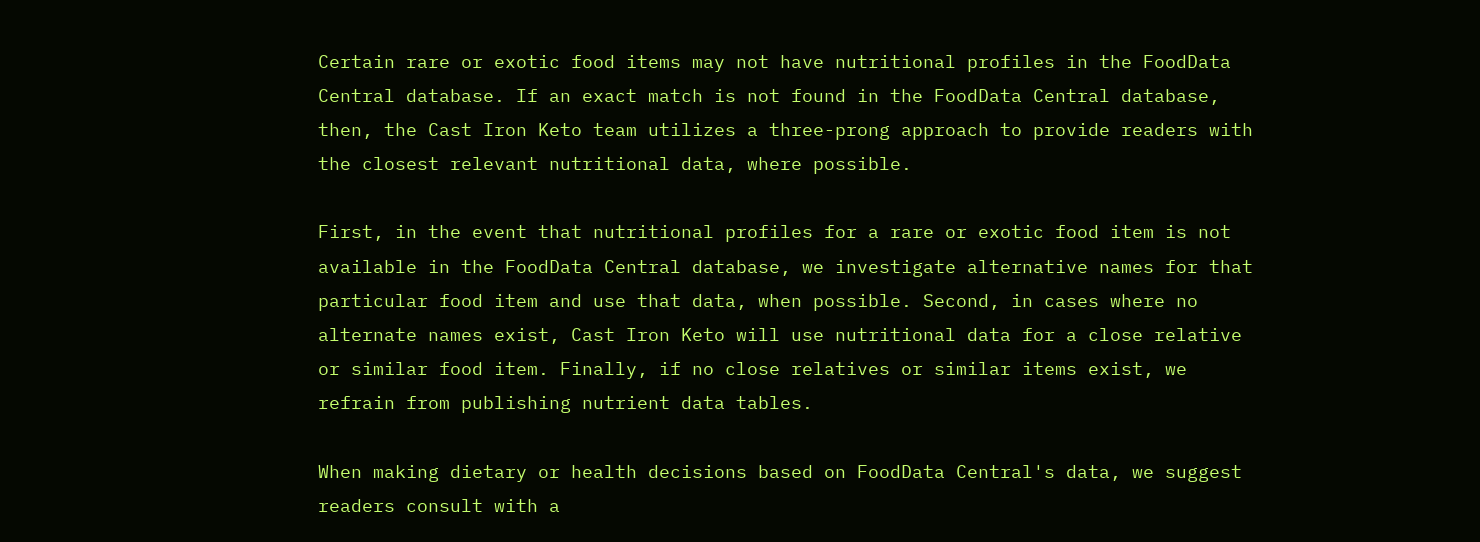Certain rare or exotic food items may not have nutritional profiles in the FoodData Central database. If an exact match is not found in the FoodData Central database, then, the Cast Iron Keto team utilizes a three-prong approach to provide readers with the closest relevant nutritional data, where possible.

First, in the event that nutritional profiles for a rare or exotic food item is not available in the FoodData Central database, we investigate alternative names for that particular food item and use that data, when possible. Second, in cases where no alternate names exist, Cast Iron Keto will use nutritional data for a close relative or similar food item. Finally, if no close relatives or similar items exist, we refrain from publishing nutrient data tables.

When making dietary or health decisions based on FoodData Central's data, we suggest readers consult with a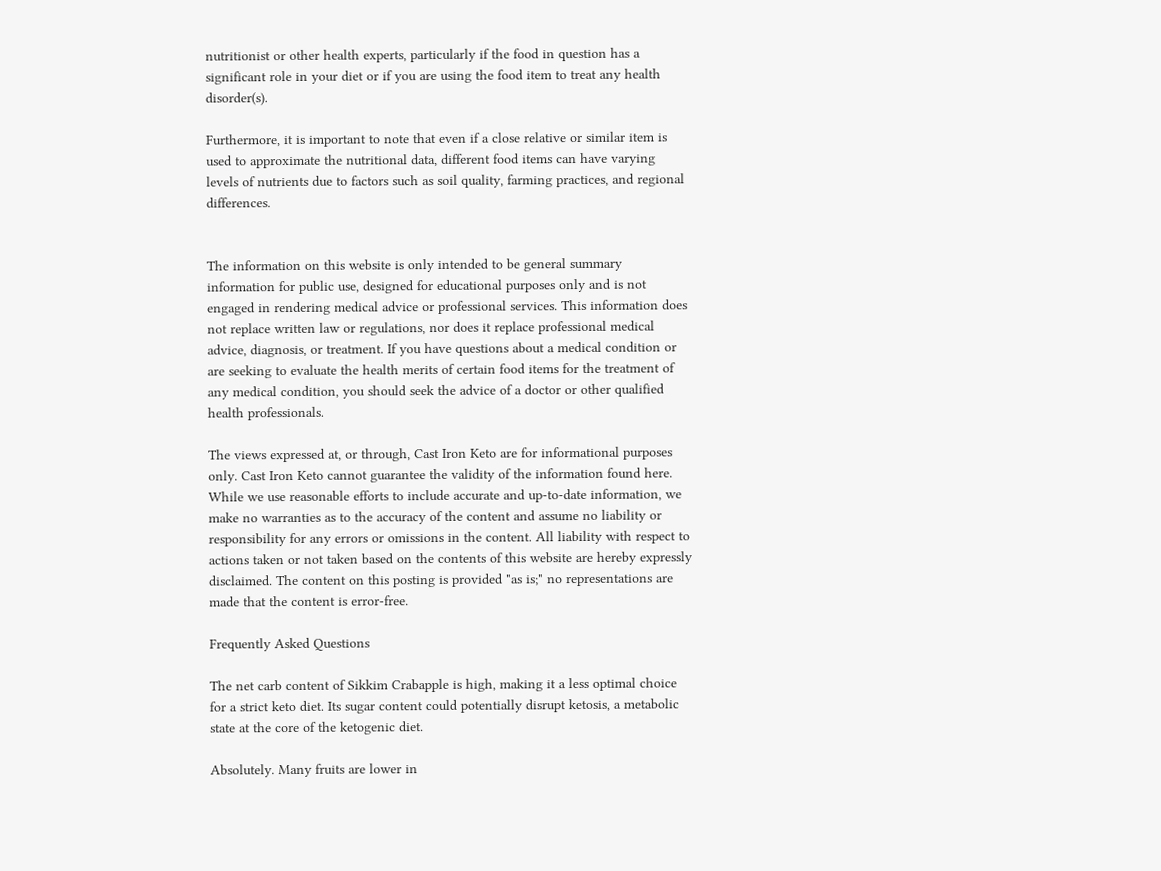nutritionist or other health experts, particularly if the food in question has a significant role in your diet or if you are using the food item to treat any health disorder(s).

Furthermore, it is important to note that even if a close relative or similar item is used to approximate the nutritional data, different food items can have varying levels of nutrients due to factors such as soil quality, farming practices, and regional differences.


The information on this website is only intended to be general summary information for public use, designed for educational purposes only and is not engaged in rendering medical advice or professional services. This information does not replace written law or regulations, nor does it replace professional medical advice, diagnosis, or treatment. If you have questions about a medical condition or are seeking to evaluate the health merits of certain food items for the treatment of any medical condition, you should seek the advice of a doctor or other qualified health professionals.

The views expressed at, or through, Cast Iron Keto are for informational purposes only. Cast Iron Keto cannot guarantee the validity of the information found here. While we use reasonable efforts to include accurate and up-to-date information, we make no warranties as to the accuracy of the content and assume no liability or responsibility for any errors or omissions in the content. All liability with respect to actions taken or not taken based on the contents of this website are hereby expressly disclaimed. The content on this posting is provided "as is;" no representations are made that the content is error-free.

Frequently Asked Questions

The net carb content of Sikkim Crabapple is high, making it a less optimal choice for a strict keto diet. Its sugar content could potentially disrupt ketosis, a metabolic state at the core of the ketogenic diet.

Absolutely. Many fruits are lower in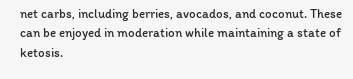net carbs, including berries, avocados, and coconut. These can be enjoyed in moderation while maintaining a state of ketosis.